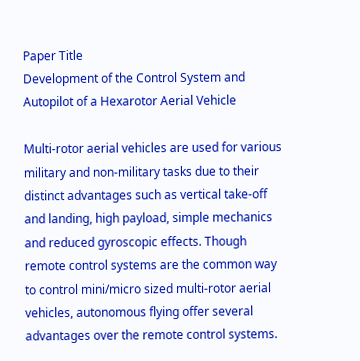Paper Title
Development of the Control System and Autopilot of a Hexarotor Aerial Vehicle

Multi-rotor aerial vehicles are used for various military and non-military tasks due to their distinct advantages such as vertical take-off and landing, high payload, simple mechanics and reduced gyroscopic effects. Though remote control systems are the common way to control mini/micro sized multi-rotor aerial vehicles, autonomous flying offer several advantages over the remote control systems.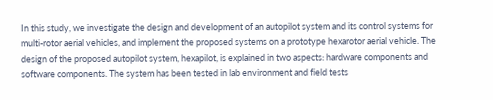In this study, we investigate the design and development of an autopilot system and its control systems for multi-rotor aerial vehicles, and implement the proposed systems on a prototype hexarotor aerial vehicle. The design of the proposed autopilot system, hexapilot, is explained in two aspects: hardware components and software components. The system has been tested in lab environment and field tests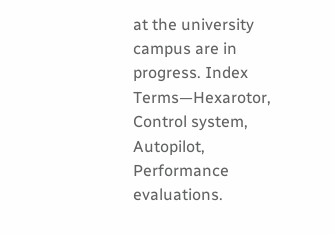at the university campus are in progress. Index Terms—Hexarotor, Control system, Autopilot, Performance evaluations.